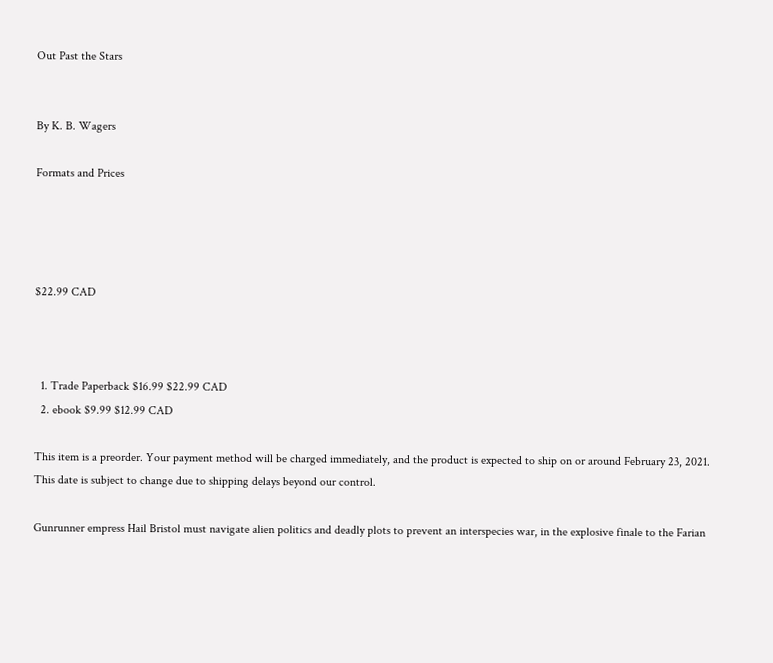Out Past the Stars


By K. B. Wagers

Formats and Prices




$22.99 CAD



  1. Trade Paperback $16.99 $22.99 CAD
  2. ebook $9.99 $12.99 CAD

This item is a preorder. Your payment method will be charged immediately, and the product is expected to ship on or around February 23, 2021. This date is subject to change due to shipping delays beyond our control.

Gunrunner empress Hail Bristol must navigate alien politics and deadly plots to prevent an interspecies war, in the explosive finale to the Farian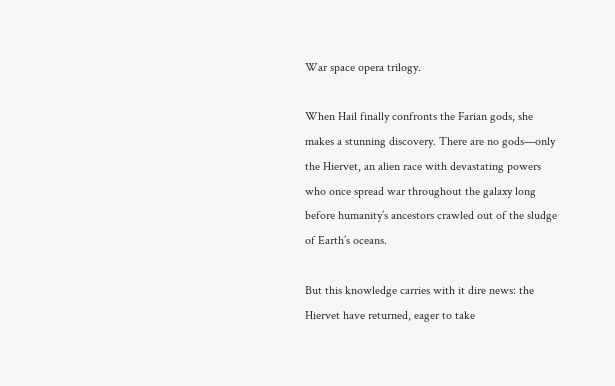War space opera trilogy.

When Hail finally confronts the Farian gods, she makes a stunning discovery. There are no gods—only the Hiervet, an alien race with devastating powers who once spread war throughout the galaxy long before humanity’s ancestors crawled out of the sludge of Earth’s oceans.

But this knowledge carries with it dire news: the Hiervet have returned, eager to take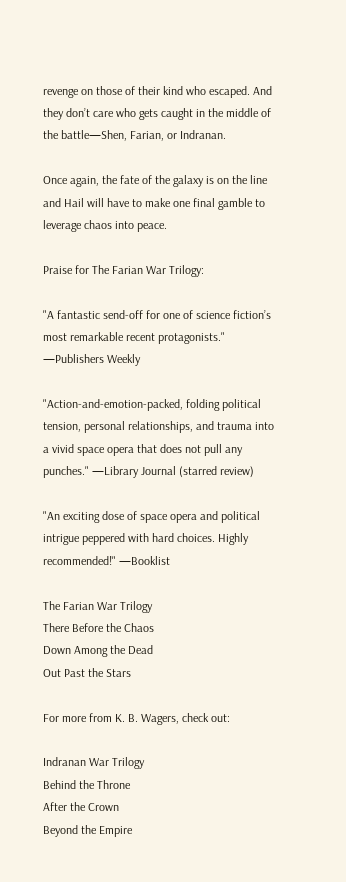revenge on those of their kind who escaped. And they don’t care who gets caught in the middle of the battle—Shen, Farian, or Indranan.

Once again, the fate of the galaxy is on the line and Hail will have to make one final gamble to leverage chaos into peace.

Praise for The Farian War Trilogy:

"A fantastic send-off for one of science fiction’s most remarkable recent protagonists." —Publishers Weekly

"Action-and-emotion-packed, folding political tension, personal relationships, and trauma into a vivid space opera that does not pull any punches." —Library Journal (starred review)

"An exciting dose of space opera and political intrigue peppered with hard choices. Highly recommended!" —Booklist

The Farian War Trilogy
There Before the Chaos
Down Among the Dead
Out Past the Stars

For more from K. B. Wagers, check out:

Indranan War Trilogy
Behind the Throne
After the Crown
Beyond the Empire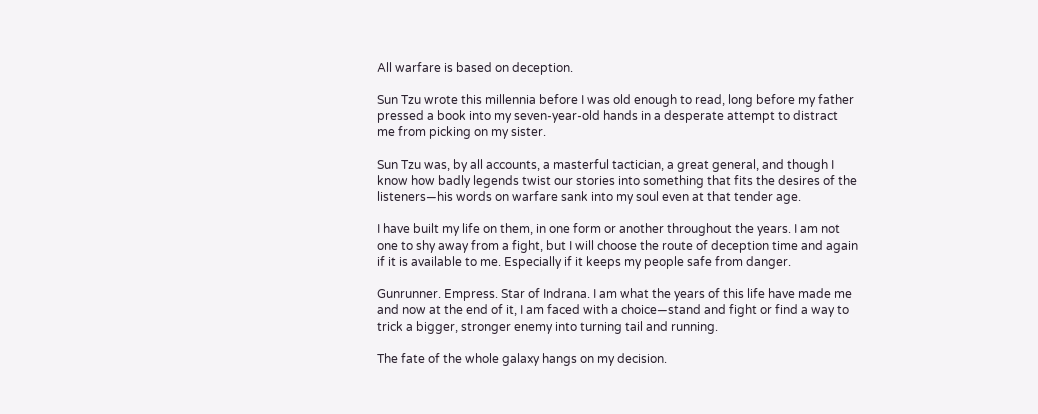All warfare is based on deception.

Sun Tzu wrote this millennia before I was old enough to read, long before my father pressed a book into my seven-year-old hands in a desperate attempt to distract me from picking on my sister.

Sun Tzu was, by all accounts, a masterful tactician, a great general, and though I know how badly legends twist our stories into something that fits the desires of the listeners—his words on warfare sank into my soul even at that tender age.

I have built my life on them, in one form or another throughout the years. I am not one to shy away from a fight, but I will choose the route of deception time and again if it is available to me. Especially if it keeps my people safe from danger.

Gunrunner. Empress. Star of Indrana. I am what the years of this life have made me and now at the end of it, I am faced with a choice—stand and fight or find a way to trick a bigger, stronger enemy into turning tail and running.

The fate of the whole galaxy hangs on my decision.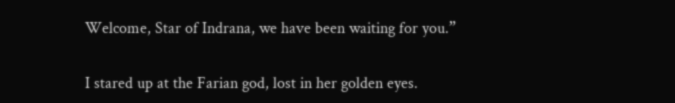Welcome, Star of Indrana, we have been waiting for you.”

I stared up at the Farian god, lost in her golden eyes.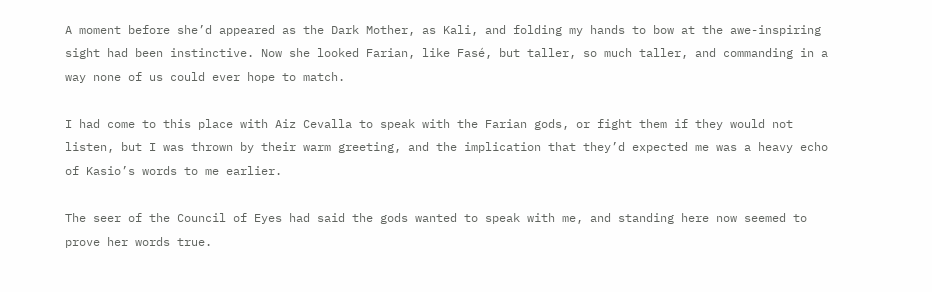A moment before she’d appeared as the Dark Mother, as Kali, and folding my hands to bow at the awe-inspiring sight had been instinctive. Now she looked Farian, like Fasé, but taller, so much taller, and commanding in a way none of us could ever hope to match.

I had come to this place with Aiz Cevalla to speak with the Farian gods, or fight them if they would not listen, but I was thrown by their warm greeting, and the implication that they’d expected me was a heavy echo of Kasio’s words to me earlier.

The seer of the Council of Eyes had said the gods wanted to speak with me, and standing here now seemed to prove her words true.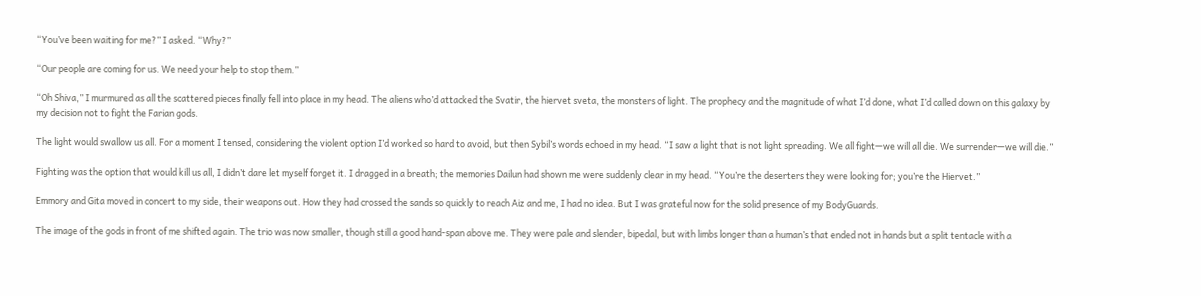“You’ve been waiting for me?” I asked. “Why?”

“Our people are coming for us. We need your help to stop them.”

“Oh Shiva,” I murmured as all the scattered pieces finally fell into place in my head. The aliens who’d attacked the Svatir, the hiervet sveta, the monsters of light. The prophecy and the magnitude of what I’d done, what I’d called down on this galaxy by my decision not to fight the Farian gods.

The light would swallow us all. For a moment I tensed, considering the violent option I’d worked so hard to avoid, but then Sybil’s words echoed in my head. “I saw a light that is not light spreading. We all fight—we will all die. We surrender—we will die.”

Fighting was the option that would kill us all, I didn’t dare let myself forget it. I dragged in a breath; the memories Dailun had shown me were suddenly clear in my head. “You’re the deserters they were looking for; you’re the Hiervet.”

Emmory and Gita moved in concert to my side, their weapons out. How they had crossed the sands so quickly to reach Aiz and me, I had no idea. But I was grateful now for the solid presence of my BodyGuards.

The image of the gods in front of me shifted again. The trio was now smaller, though still a good hand-span above me. They were pale and slender, bipedal, but with limbs longer than a human’s that ended not in hands but a split tentacle with a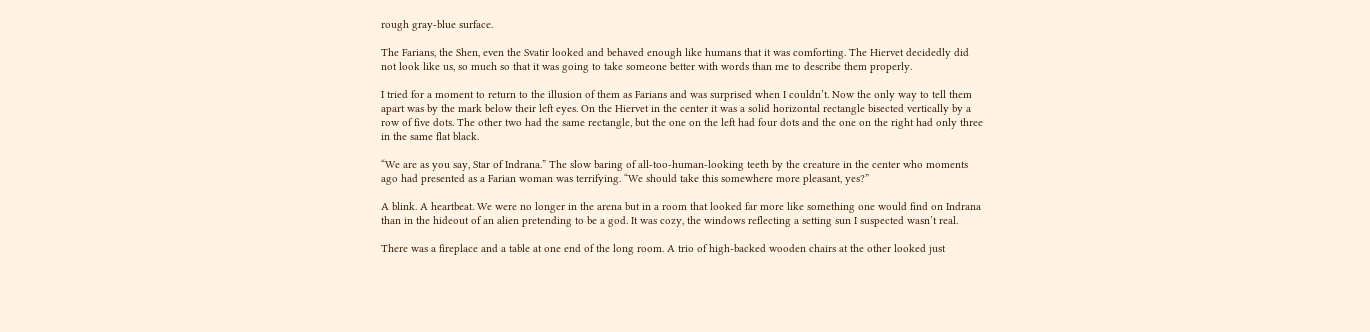rough gray-blue surface.

The Farians, the Shen, even the Svatir looked and behaved enough like humans that it was comforting. The Hiervet decidedly did not look like us, so much so that it was going to take someone better with words than me to describe them properly.

I tried for a moment to return to the illusion of them as Farians and was surprised when I couldn’t. Now the only way to tell them apart was by the mark below their left eyes. On the Hiervet in the center it was a solid horizontal rectangle bisected vertically by a row of five dots. The other two had the same rectangle, but the one on the left had four dots and the one on the right had only three in the same flat black.

“We are as you say, Star of Indrana.” The slow baring of all-too-human-looking teeth by the creature in the center who moments ago had presented as a Farian woman was terrifying. “We should take this somewhere more pleasant, yes?”

A blink. A heartbeat. We were no longer in the arena but in a room that looked far more like something one would find on Indrana than in the hideout of an alien pretending to be a god. It was cozy, the windows reflecting a setting sun I suspected wasn’t real.

There was a fireplace and a table at one end of the long room. A trio of high-backed wooden chairs at the other looked just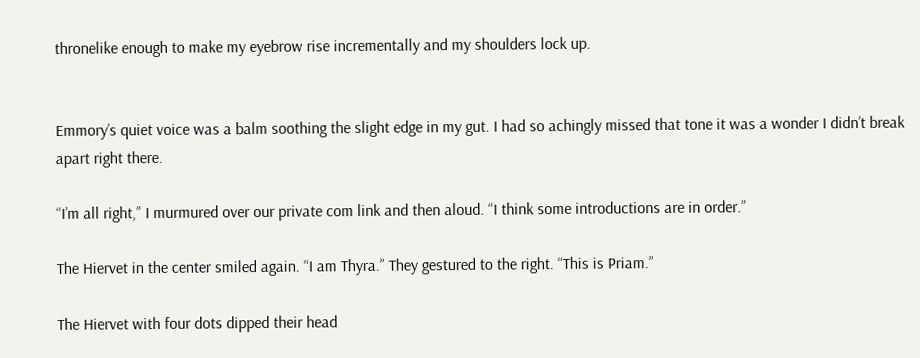thronelike enough to make my eyebrow rise incrementally and my shoulders lock up.


Emmory’s quiet voice was a balm soothing the slight edge in my gut. I had so achingly missed that tone it was a wonder I didn’t break apart right there.

“I’m all right,” I murmured over our private com link and then aloud. “I think some introductions are in order.”

The Hiervet in the center smiled again. “I am Thyra.” They gestured to the right. “This is Priam.”

The Hiervet with four dots dipped their head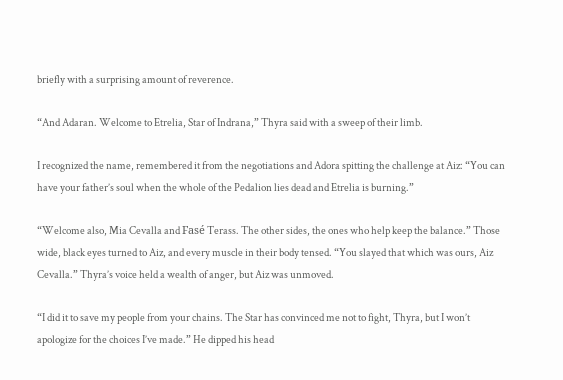briefly with a surprising amount of reverence.

“And Adaran. Welcome to Etrelia, Star of Indrana,” Thyra said with a sweep of their limb.

I recognized the name, remembered it from the negotiations and Adora spitting the challenge at Aiz: “You can have your father’s soul when the whole of the Pedalion lies dead and Etrelia is burning.”

“Welcome also, Mia Cevalla and Fasé Terass. The other sides, the ones who help keep the balance.” Those wide, black eyes turned to Aiz, and every muscle in their body tensed. “You slayed that which was ours, Aiz Cevalla.” Thyra’s voice held a wealth of anger, but Aiz was unmoved.

“I did it to save my people from your chains. The Star has convinced me not to fight, Thyra, but I won’t apologize for the choices I’ve made.” He dipped his head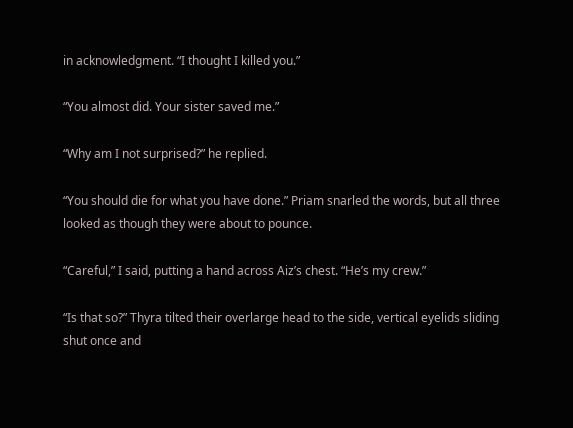in acknowledgment. “I thought I killed you.”

“You almost did. Your sister saved me.”

“Why am I not surprised?” he replied.

“You should die for what you have done.” Priam snarled the words, but all three looked as though they were about to pounce.

“Careful,” I said, putting a hand across Aiz’s chest. “He’s my crew.”

“Is that so?” Thyra tilted their overlarge head to the side, vertical eyelids sliding shut once and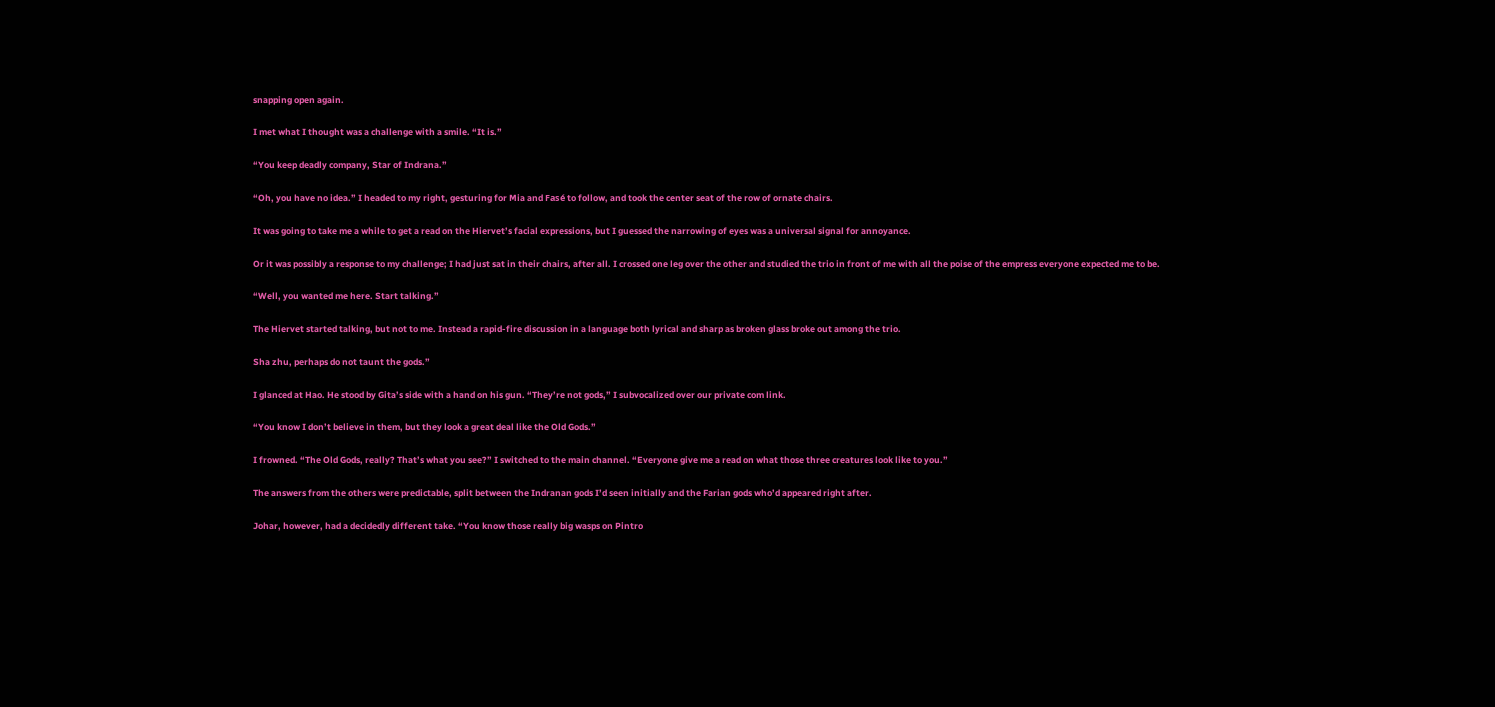snapping open again.

I met what I thought was a challenge with a smile. “It is.”

“You keep deadly company, Star of Indrana.”

“Oh, you have no idea.” I headed to my right, gesturing for Mia and Fasé to follow, and took the center seat of the row of ornate chairs.

It was going to take me a while to get a read on the Hiervet’s facial expressions, but I guessed the narrowing of eyes was a universal signal for annoyance.

Or it was possibly a response to my challenge; I had just sat in their chairs, after all. I crossed one leg over the other and studied the trio in front of me with all the poise of the empress everyone expected me to be.

“Well, you wanted me here. Start talking.”

The Hiervet started talking, but not to me. Instead a rapid-fire discussion in a language both lyrical and sharp as broken glass broke out among the trio.

Sha zhu, perhaps do not taunt the gods.”

I glanced at Hao. He stood by Gita’s side with a hand on his gun. “They’re not gods,” I subvocalized over our private com link.

“You know I don’t believe in them, but they look a great deal like the Old Gods.”

I frowned. “The Old Gods, really? That’s what you see?” I switched to the main channel. “Everyone give me a read on what those three creatures look like to you.”

The answers from the others were predictable, split between the Indranan gods I’d seen initially and the Farian gods who’d appeared right after.

Johar, however, had a decidedly different take. “You know those really big wasps on Pintro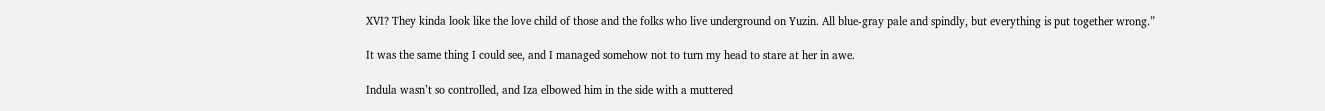XVI? They kinda look like the love child of those and the folks who live underground on Yuzin. All blue-gray pale and spindly, but everything is put together wrong.”

It was the same thing I could see, and I managed somehow not to turn my head to stare at her in awe.

Indula wasn’t so controlled, and Iza elbowed him in the side with a muttered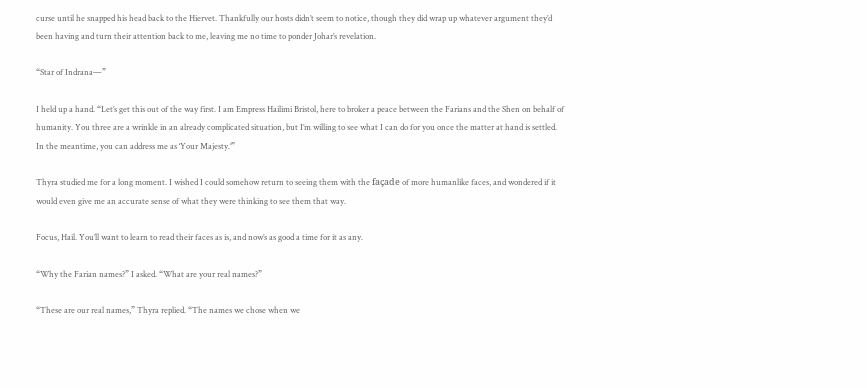curse until he snapped his head back to the Hiervet. Thankfully our hosts didn’t seem to notice, though they did wrap up whatever argument they’d been having and turn their attention back to me, leaving me no time to ponder Johar’s revelation.

“Star of Indrana—”

I held up a hand. “Let’s get this out of the way first. I am Empress Hailimi Bristol, here to broker a peace between the Farians and the Shen on behalf of humanity. You three are a wrinkle in an already complicated situation, but I’m willing to see what I can do for you once the matter at hand is settled. In the meantime, you can address me as ‘Your Majesty.’”

Thyra studied me for a long moment. I wished I could somehow return to seeing them with the façade of more humanlike faces, and wondered if it would even give me an accurate sense of what they were thinking to see them that way.

Focus, Hail. You’ll want to learn to read their faces as is, and now’s as good a time for it as any.

“Why the Farian names?” I asked. “What are your real names?”

“These are our real names,” Thyra replied. “The names we chose when we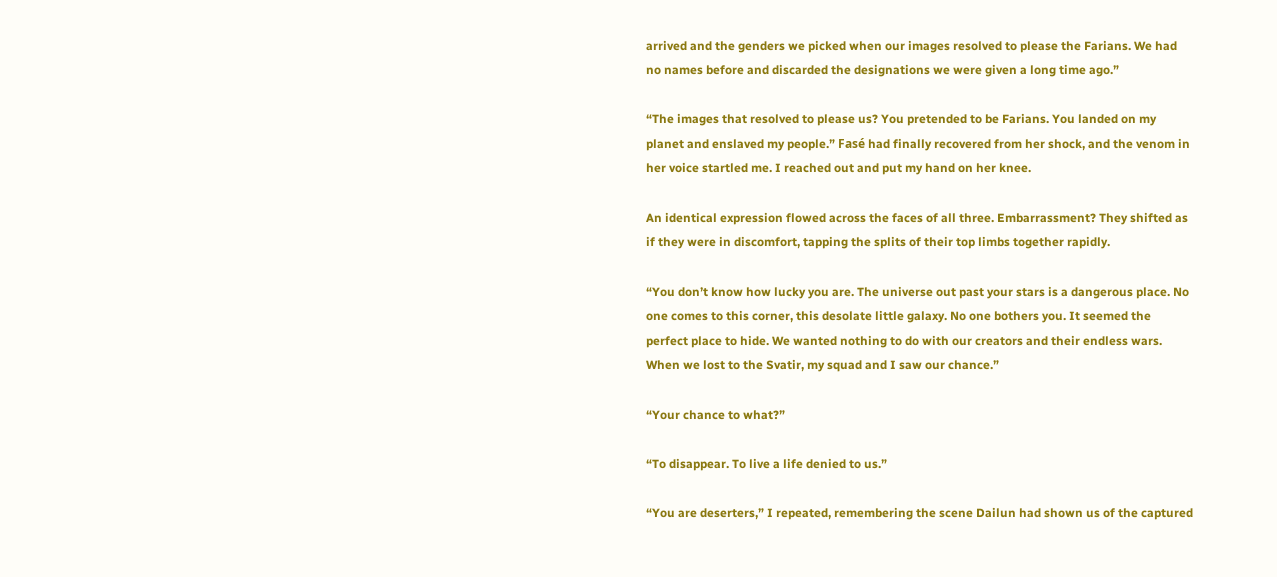arrived and the genders we picked when our images resolved to please the Farians. We had no names before and discarded the designations we were given a long time ago.”

“The images that resolved to please us? You pretended to be Farians. You landed on my planet and enslaved my people.” Fasé had finally recovered from her shock, and the venom in her voice startled me. I reached out and put my hand on her knee.

An identical expression flowed across the faces of all three. Embarrassment? They shifted as if they were in discomfort, tapping the splits of their top limbs together rapidly.

“You don’t know how lucky you are. The universe out past your stars is a dangerous place. No one comes to this corner, this desolate little galaxy. No one bothers you. It seemed the perfect place to hide. We wanted nothing to do with our creators and their endless wars. When we lost to the Svatir, my squad and I saw our chance.”

“Your chance to what?”

“To disappear. To live a life denied to us.”

“You are deserters,” I repeated, remembering the scene Dailun had shown us of the captured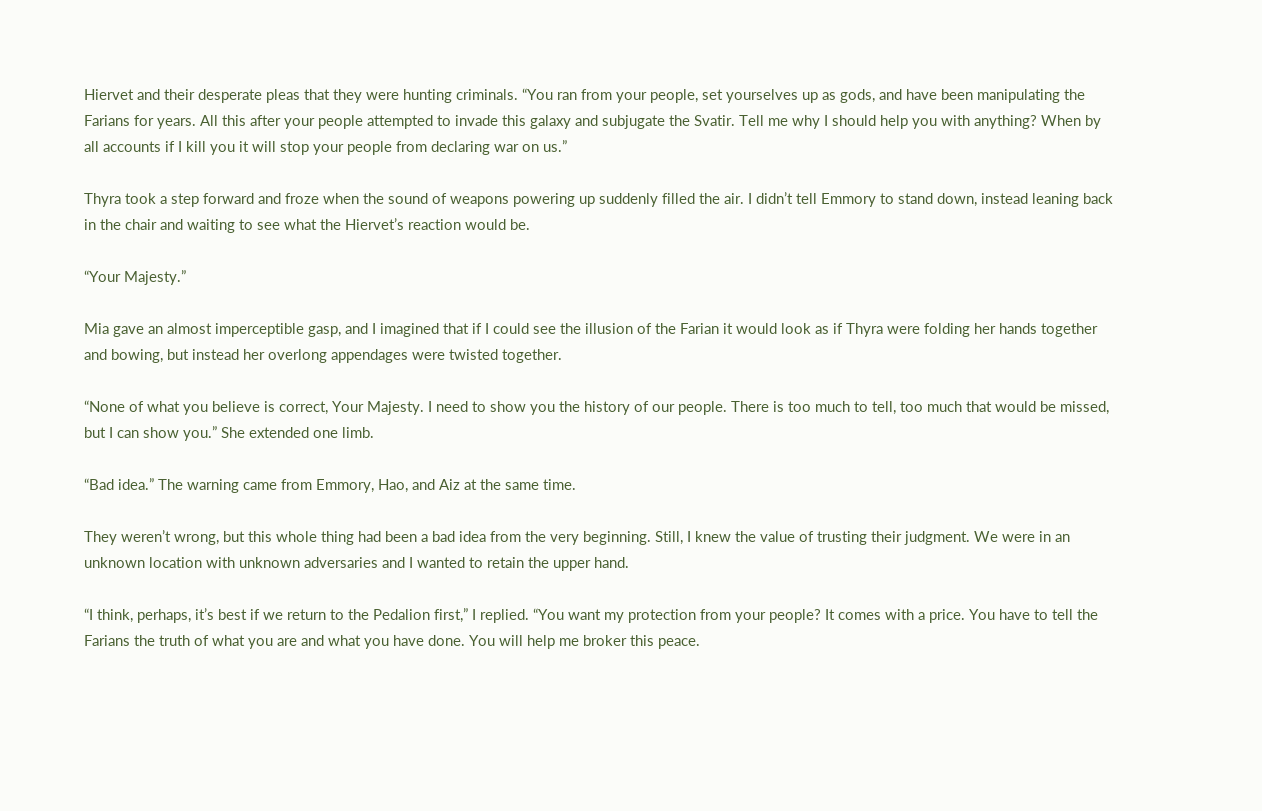Hiervet and their desperate pleas that they were hunting criminals. “You ran from your people, set yourselves up as gods, and have been manipulating the Farians for years. All this after your people attempted to invade this galaxy and subjugate the Svatir. Tell me why I should help you with anything? When by all accounts if I kill you it will stop your people from declaring war on us.”

Thyra took a step forward and froze when the sound of weapons powering up suddenly filled the air. I didn’t tell Emmory to stand down, instead leaning back in the chair and waiting to see what the Hiervet’s reaction would be.

“Your Majesty.”

Mia gave an almost imperceptible gasp, and I imagined that if I could see the illusion of the Farian it would look as if Thyra were folding her hands together and bowing, but instead her overlong appendages were twisted together.

“None of what you believe is correct, Your Majesty. I need to show you the history of our people. There is too much to tell, too much that would be missed, but I can show you.” She extended one limb.

“Bad idea.” The warning came from Emmory, Hao, and Aiz at the same time.

They weren’t wrong, but this whole thing had been a bad idea from the very beginning. Still, I knew the value of trusting their judgment. We were in an unknown location with unknown adversaries and I wanted to retain the upper hand.

“I think, perhaps, it’s best if we return to the Pedalion first,” I replied. “You want my protection from your people? It comes with a price. You have to tell the Farians the truth of what you are and what you have done. You will help me broker this peace.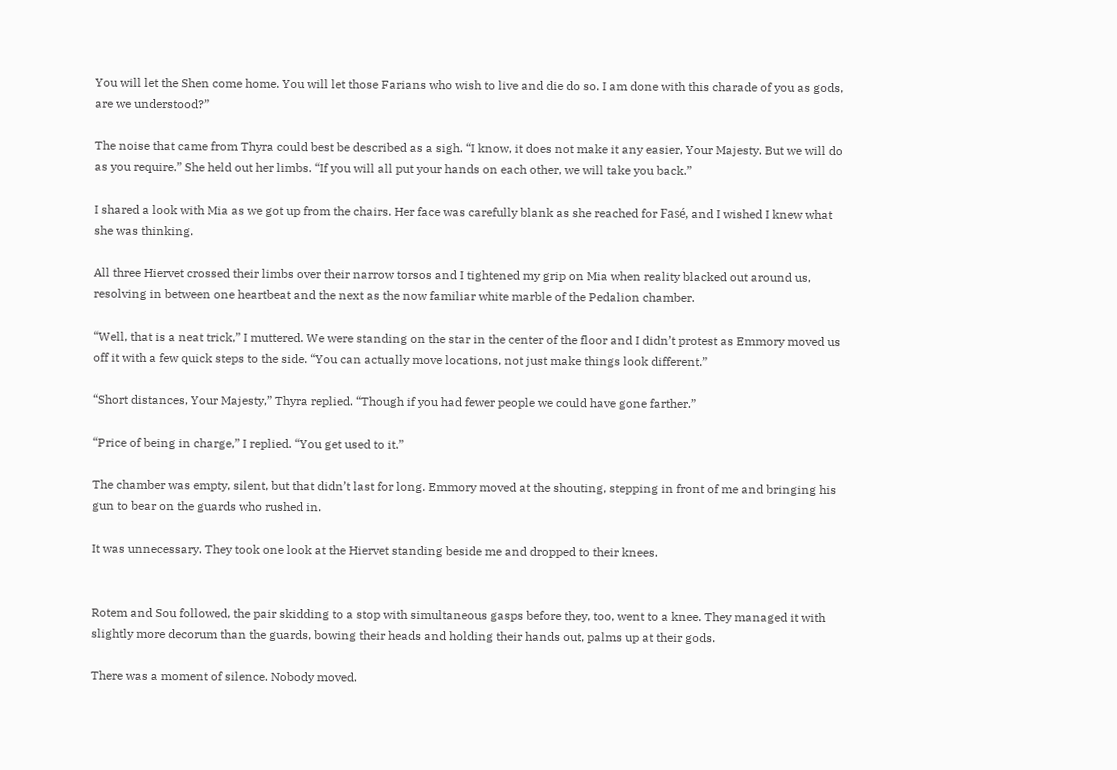You will let the Shen come home. You will let those Farians who wish to live and die do so. I am done with this charade of you as gods, are we understood?”

The noise that came from Thyra could best be described as a sigh. “I know, it does not make it any easier, Your Majesty. But we will do as you require.” She held out her limbs. “If you will all put your hands on each other, we will take you back.”

I shared a look with Mia as we got up from the chairs. Her face was carefully blank as she reached for Fasé, and I wished I knew what she was thinking.

All three Hiervet crossed their limbs over their narrow torsos and I tightened my grip on Mia when reality blacked out around us, resolving in between one heartbeat and the next as the now familiar white marble of the Pedalion chamber.

“Well, that is a neat trick,” I muttered. We were standing on the star in the center of the floor and I didn’t protest as Emmory moved us off it with a few quick steps to the side. “You can actually move locations, not just make things look different.”

“Short distances, Your Majesty,” Thyra replied. “Though if you had fewer people we could have gone farther.”

“Price of being in charge,” I replied. “You get used to it.”

The chamber was empty, silent, but that didn’t last for long. Emmory moved at the shouting, stepping in front of me and bringing his gun to bear on the guards who rushed in.

It was unnecessary. They took one look at the Hiervet standing beside me and dropped to their knees.


Rotem and Sou followed, the pair skidding to a stop with simultaneous gasps before they, too, went to a knee. They managed it with slightly more decorum than the guards, bowing their heads and holding their hands out, palms up at their gods.

There was a moment of silence. Nobody moved.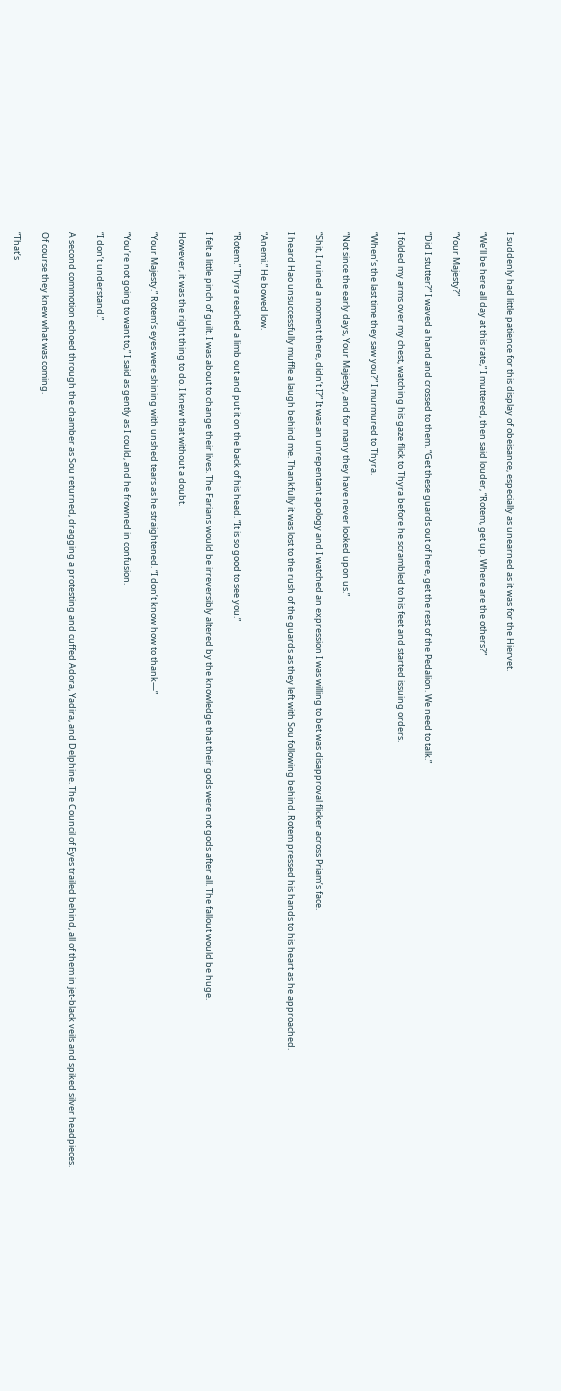I suddenly had little patience for this display of obeisance, especially as unearned as it was for the Hiervet.

“We’ll be here all day at this rate,” I muttered, then said louder, “Rotem, get up. Where are the others?”

“Your Majesty?”

“Did I stutter?” I waved a hand and crossed to them. “Get these guards out of here, get the rest of the Pedalion. We need to talk.”

I folded my arms over my chest, watching his gaze flick to Thyra before he scrambled to his feet and started issuing orders.

“When’s the last time they saw you?” I murmured to Thyra.

“Not since the early days, Your Majesty, and for many they have never looked upon us.”

“Shit, I ruined a moment there, didn’t I?” It was an unrepentant apology and I watched an expression I was willing to bet was disapproval flicker across Priam’s face.

I heard Hao unsuccessfully muffle a laugh behind me. Thankfully it was lost to the rush of the guards as they left with Sou following behind. Rotem pressed his hands to his heart as he approached.

“Anemi.” He bowed low.

“Rotem.” Thyra reached a limb out and put it on the back of his head. “It is so good to see you.”

I felt a little pinch of guilt. I was about to change their lives. The Farians would be irreversibly altered by the knowledge that their gods were not gods after all. The fallout would be huge.

However, it was the right thing to do. I knew that without a doubt.

“Your Majesty.” Rotem’s eyes were shining with unshed tears as he straightened. “I don’t know how to thank—”

“You’re not going to want to,” I said as gently as I could, and he frowned in confusion.

“I don’t understand.”

A second commotion echoed through the chamber as Sou returned, dragging a protesting and cuffed Adora, Yadira, and Delphine. The Council of Eyes trailed behind, all of them in jet-black veils and spiked silver headpieces.

Of course they knew what was coming.

“That’s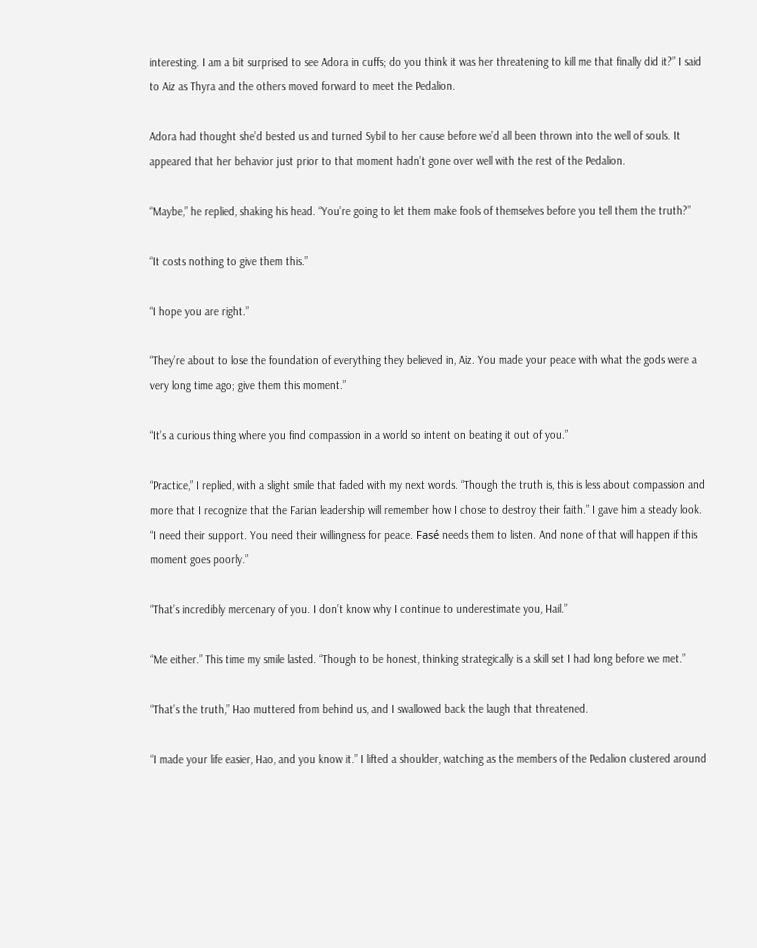interesting. I am a bit surprised to see Adora in cuffs; do you think it was her threatening to kill me that finally did it?” I said to Aiz as Thyra and the others moved forward to meet the Pedalion.

Adora had thought she’d bested us and turned Sybil to her cause before we’d all been thrown into the well of souls. It appeared that her behavior just prior to that moment hadn’t gone over well with the rest of the Pedalion.

“Maybe,” he replied, shaking his head. “You’re going to let them make fools of themselves before you tell them the truth?”

“It costs nothing to give them this.”

“I hope you are right.”

“They’re about to lose the foundation of everything they believed in, Aiz. You made your peace with what the gods were a very long time ago; give them this moment.”

“It’s a curious thing where you find compassion in a world so intent on beating it out of you.”

“Practice,” I replied, with a slight smile that faded with my next words. “Though the truth is, this is less about compassion and more that I recognize that the Farian leadership will remember how I chose to destroy their faith.” I gave him a steady look. “I need their support. You need their willingness for peace. Fasé needs them to listen. And none of that will happen if this moment goes poorly.”

“That’s incredibly mercenary of you. I don’t know why I continue to underestimate you, Hail.”

“Me either.” This time my smile lasted. “Though to be honest, thinking strategically is a skill set I had long before we met.”

“That’s the truth,” Hao muttered from behind us, and I swallowed back the laugh that threatened.

“I made your life easier, Hao, and you know it.” I lifted a shoulder, watching as the members of the Pedalion clustered around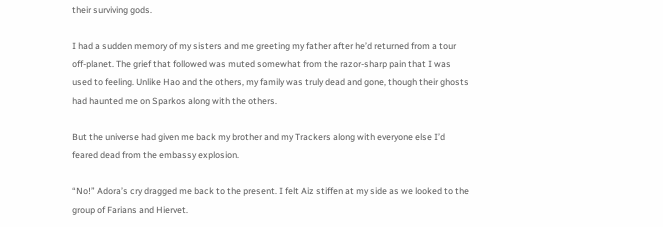their surviving gods.

I had a sudden memory of my sisters and me greeting my father after he’d returned from a tour off-planet. The grief that followed was muted somewhat from the razor-sharp pain that I was used to feeling. Unlike Hao and the others, my family was truly dead and gone, though their ghosts had haunted me on Sparkos along with the others.

But the universe had given me back my brother and my Trackers along with everyone else I’d feared dead from the embassy explosion.

“No!” Adora’s cry dragged me back to the present. I felt Aiz stiffen at my side as we looked to the group of Farians and Hiervet.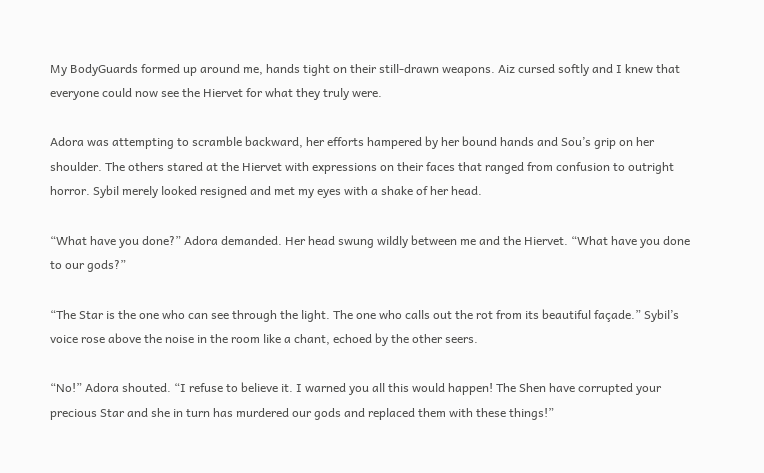My BodyGuards formed up around me, hands tight on their still-drawn weapons. Aiz cursed softly and I knew that everyone could now see the Hiervet for what they truly were.

Adora was attempting to scramble backward, her efforts hampered by her bound hands and Sou’s grip on her shoulder. The others stared at the Hiervet with expressions on their faces that ranged from confusion to outright horror. Sybil merely looked resigned and met my eyes with a shake of her head.

“What have you done?” Adora demanded. Her head swung wildly between me and the Hiervet. “What have you done to our gods?”

“The Star is the one who can see through the light. The one who calls out the rot from its beautiful façade.” Sybil’s voice rose above the noise in the room like a chant, echoed by the other seers.

“No!” Adora shouted. “I refuse to believe it. I warned you all this would happen! The Shen have corrupted your precious Star and she in turn has murdered our gods and replaced them with these things!”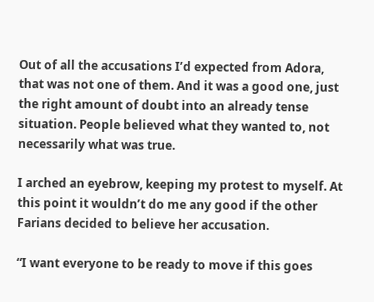Out of all the accusations I’d expected from Adora, that was not one of them. And it was a good one, just the right amount of doubt into an already tense situation. People believed what they wanted to, not necessarily what was true.

I arched an eyebrow, keeping my protest to myself. At this point it wouldn’t do me any good if the other Farians decided to believe her accusation.

“I want everyone to be ready to move if this goes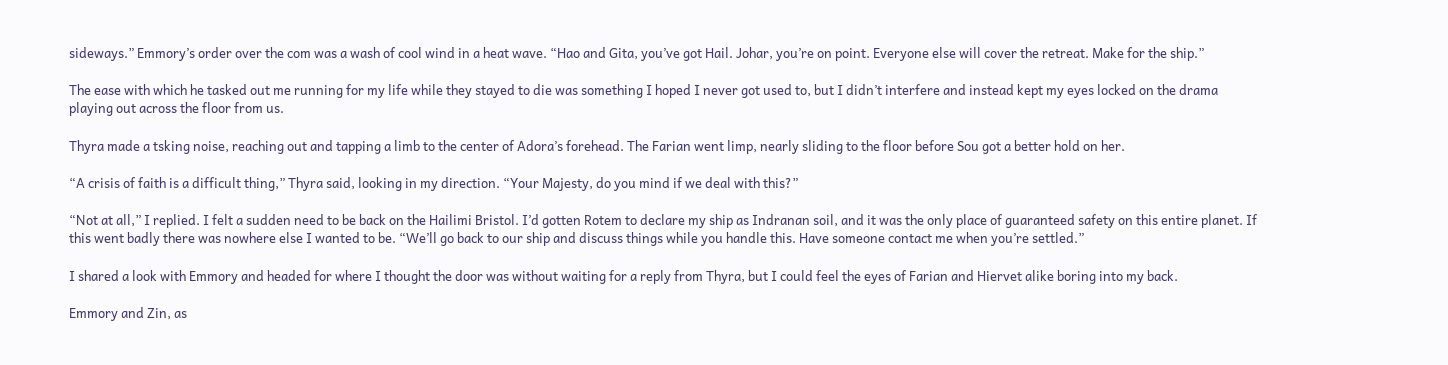sideways.” Emmory’s order over the com was a wash of cool wind in a heat wave. “Hao and Gita, you’ve got Hail. Johar, you’re on point. Everyone else will cover the retreat. Make for the ship.”

The ease with which he tasked out me running for my life while they stayed to die was something I hoped I never got used to, but I didn’t interfere and instead kept my eyes locked on the drama playing out across the floor from us.

Thyra made a tsking noise, reaching out and tapping a limb to the center of Adora’s forehead. The Farian went limp, nearly sliding to the floor before Sou got a better hold on her.

“A crisis of faith is a difficult thing,” Thyra said, looking in my direction. “Your Majesty, do you mind if we deal with this?”

“Not at all,” I replied. I felt a sudden need to be back on the Hailimi Bristol. I’d gotten Rotem to declare my ship as Indranan soil, and it was the only place of guaranteed safety on this entire planet. If this went badly there was nowhere else I wanted to be. “We’ll go back to our ship and discuss things while you handle this. Have someone contact me when you’re settled.”

I shared a look with Emmory and headed for where I thought the door was without waiting for a reply from Thyra, but I could feel the eyes of Farian and Hiervet alike boring into my back.

Emmory and Zin, as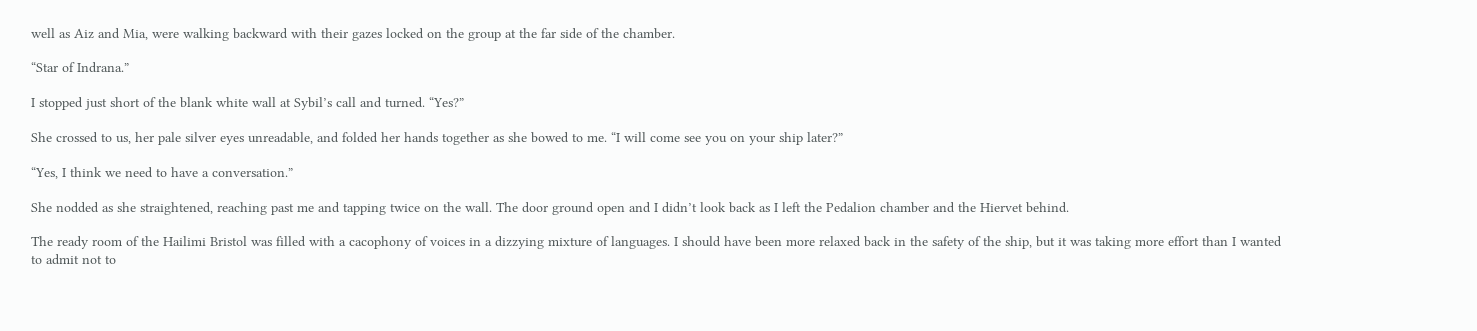well as Aiz and Mia, were walking backward with their gazes locked on the group at the far side of the chamber.

“Star of Indrana.”

I stopped just short of the blank white wall at Sybil’s call and turned. “Yes?”

She crossed to us, her pale silver eyes unreadable, and folded her hands together as she bowed to me. “I will come see you on your ship later?”

“Yes, I think we need to have a conversation.”

She nodded as she straightened, reaching past me and tapping twice on the wall. The door ground open and I didn’t look back as I left the Pedalion chamber and the Hiervet behind.

The ready room of the Hailimi Bristol was filled with a cacophony of voices in a dizzying mixture of languages. I should have been more relaxed back in the safety of the ship, but it was taking more effort than I wanted to admit not to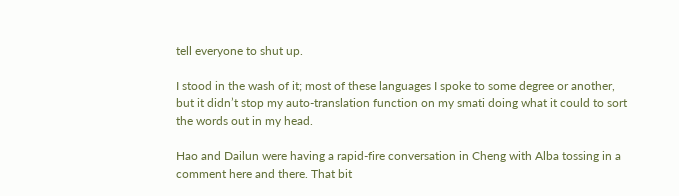tell everyone to shut up.

I stood in the wash of it; most of these languages I spoke to some degree or another, but it didn’t stop my auto-translation function on my smati doing what it could to sort the words out in my head.

Hao and Dailun were having a rapid-fire conversation in Cheng with Alba tossing in a comment here and there. That bit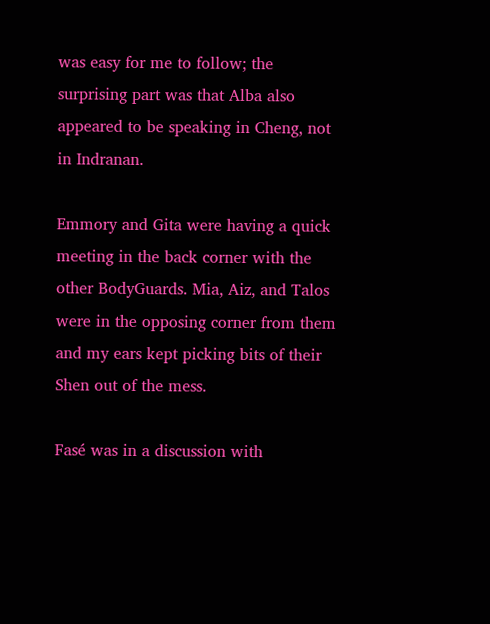was easy for me to follow; the surprising part was that Alba also appeared to be speaking in Cheng, not in Indranan.

Emmory and Gita were having a quick meeting in the back corner with the other BodyGuards. Mia, Aiz, and Talos were in the opposing corner from them and my ears kept picking bits of their Shen out of the mess.

Fasé was in a discussion with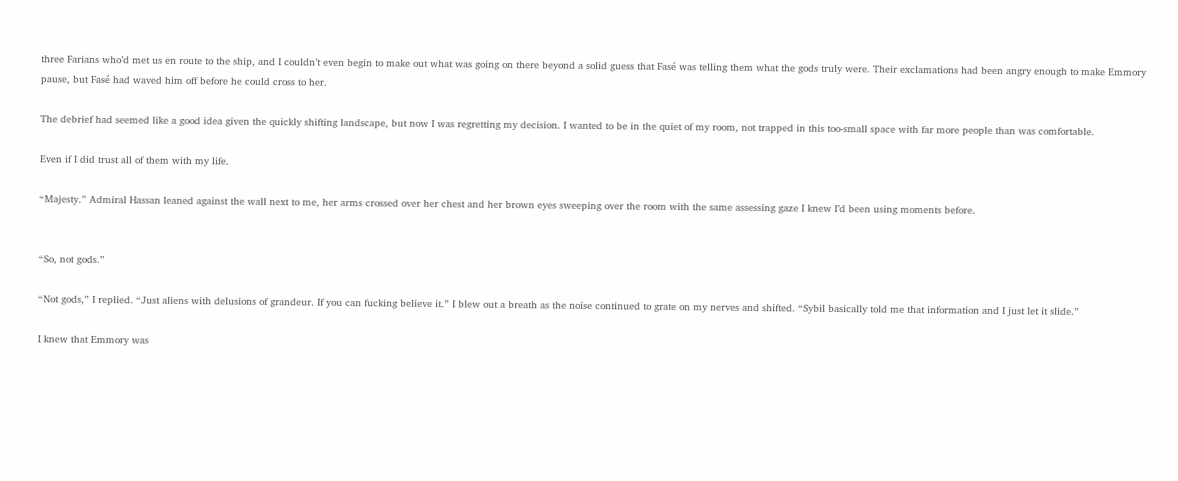three Farians who’d met us en route to the ship, and I couldn’t even begin to make out what was going on there beyond a solid guess that Fasé was telling them what the gods truly were. Their exclamations had been angry enough to make Emmory pause, but Fasé had waved him off before he could cross to her.

The debrief had seemed like a good idea given the quickly shifting landscape, but now I was regretting my decision. I wanted to be in the quiet of my room, not trapped in this too-small space with far more people than was comfortable.

Even if I did trust all of them with my life.

“Majesty.” Admiral Hassan leaned against the wall next to me, her arms crossed over her chest and her brown eyes sweeping over the room with the same assessing gaze I knew I’d been using moments before.


“So, not gods.”

“Not gods,” I replied. “Just aliens with delusions of grandeur. If you can fucking believe it.” I blew out a breath as the noise continued to grate on my nerves and shifted. “Sybil basically told me that information and I just let it slide.”

I knew that Emmory was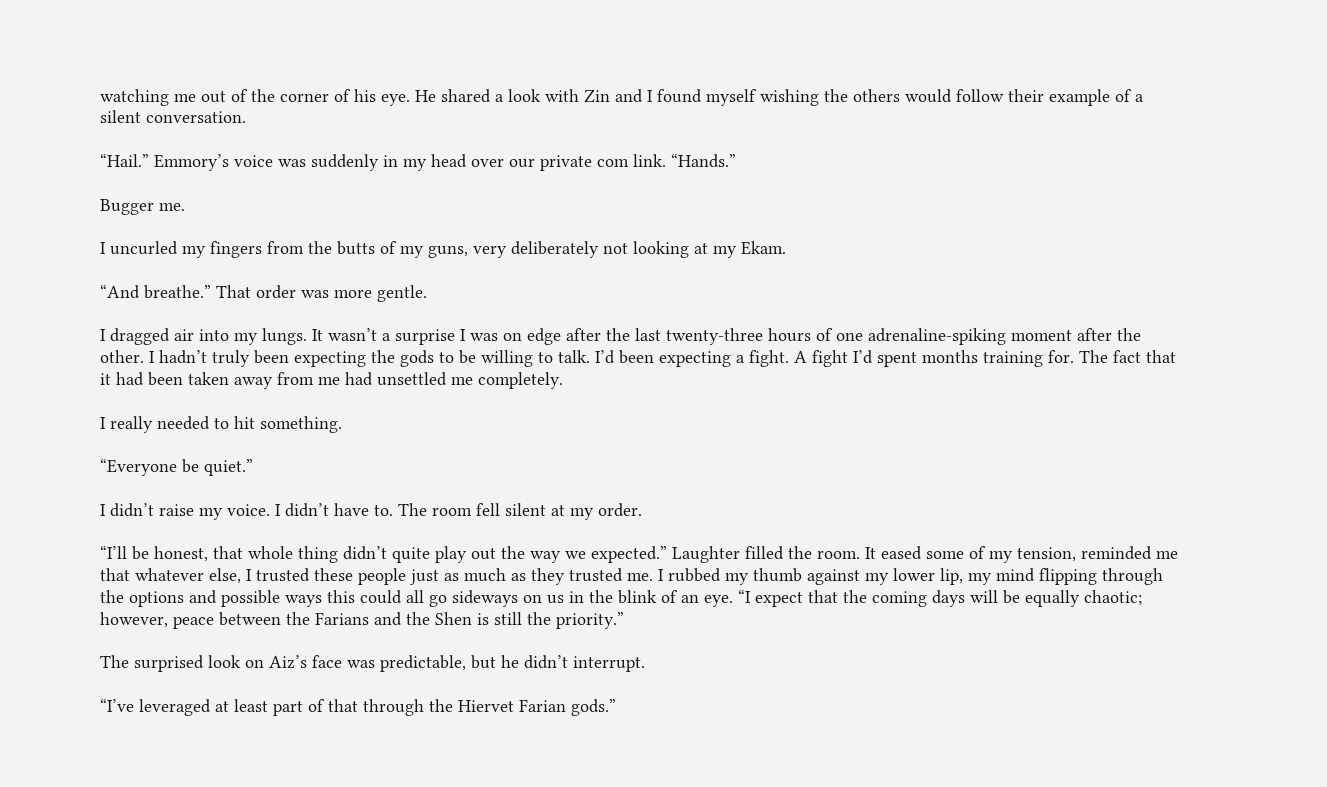watching me out of the corner of his eye. He shared a look with Zin and I found myself wishing the others would follow their example of a silent conversation.

“Hail.” Emmory’s voice was suddenly in my head over our private com link. “Hands.”

Bugger me.

I uncurled my fingers from the butts of my guns, very deliberately not looking at my Ekam.

“And breathe.” That order was more gentle.

I dragged air into my lungs. It wasn’t a surprise I was on edge after the last twenty-three hours of one adrenaline-spiking moment after the other. I hadn’t truly been expecting the gods to be willing to talk. I’d been expecting a fight. A fight I’d spent months training for. The fact that it had been taken away from me had unsettled me completely.

I really needed to hit something.

“Everyone be quiet.”

I didn’t raise my voice. I didn’t have to. The room fell silent at my order.

“I’ll be honest, that whole thing didn’t quite play out the way we expected.” Laughter filled the room. It eased some of my tension, reminded me that whatever else, I trusted these people just as much as they trusted me. I rubbed my thumb against my lower lip, my mind flipping through the options and possible ways this could all go sideways on us in the blink of an eye. “I expect that the coming days will be equally chaotic; however, peace between the Farians and the Shen is still the priority.”

The surprised look on Aiz’s face was predictable, but he didn’t interrupt.

“I’ve leveraged at least part of that through the Hiervet Farian gods.”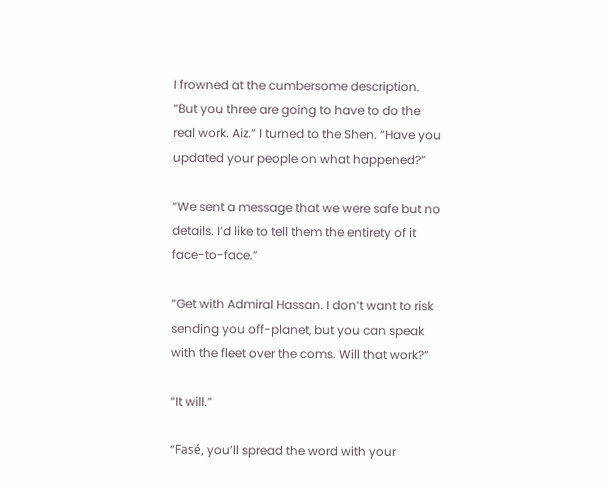I frowned at the cumbersome description. “But you three are going to have to do the real work. Aiz.” I turned to the Shen. “Have you updated your people on what happened?”

“We sent a message that we were safe but no details. I’d like to tell them the entirety of it face-to-face.”

“Get with Admiral Hassan. I don’t want to risk sending you off-planet, but you can speak with the fleet over the coms. Will that work?”

“It will.”

“Fasé, you’ll spread the word with your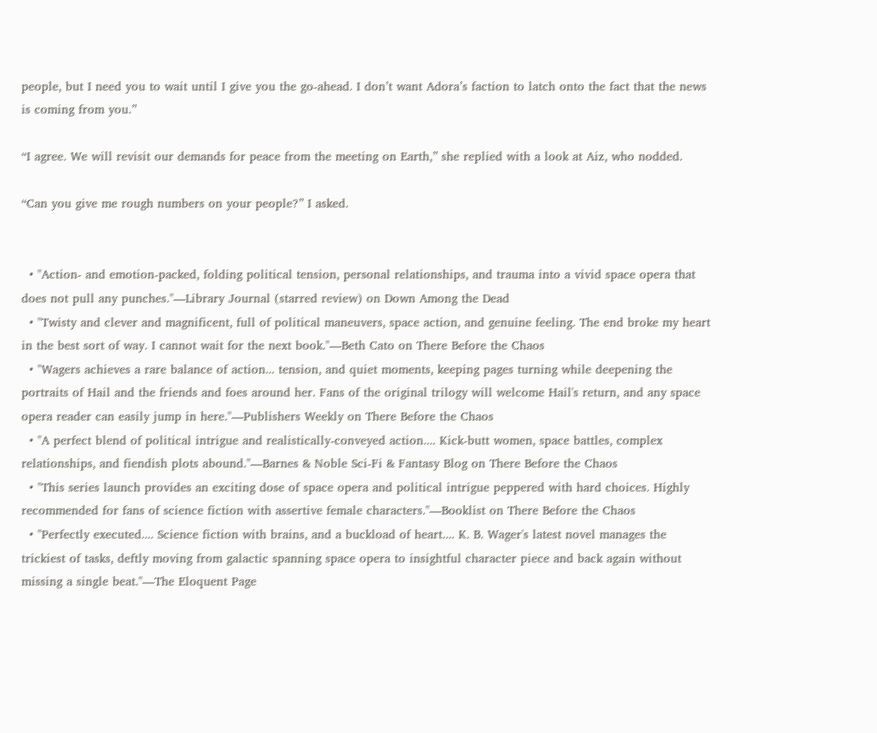people, but I need you to wait until I give you the go-ahead. I don’t want Adora’s faction to latch onto the fact that the news is coming from you.”

“I agree. We will revisit our demands for peace from the meeting on Earth,” she replied with a look at Aiz, who nodded.

“Can you give me rough numbers on your people?” I asked.


  • "Action- and emotion-packed, folding political tension, personal relationships, and trauma into a vivid space opera that does not pull any punches."—Library Journal (starred review) on Down Among the Dead
  • "Twisty and clever and magnificent, full of political maneuvers, space action, and genuine feeling. The end broke my heart in the best sort of way. I cannot wait for the next book."—Beth Cato on There Before the Chaos
  • "Wagers achieves a rare balance of action... tension, and quiet moments, keeping pages turning while deepening the portraits of Hail and the friends and foes around her. Fans of the original trilogy will welcome Hail's return, and any space opera reader can easily jump in here."—Publishers Weekly on There Before the Chaos
  • "A perfect blend of political intrigue and realistically-conveyed action.... Kick-butt women, space battles, complex relationships, and fiendish plots abound."—Barnes & Noble Sci-Fi & Fantasy Blog on There Before the Chaos
  • "This series launch provides an exciting dose of space opera and political intrigue peppered with hard choices. Highly recommended for fans of science fiction with assertive female characters."—Booklist on There Before the Chaos
  • "Perfectly executed.... Science fiction with brains, and a buckload of heart.... K. B. Wager's latest novel manages the trickiest of tasks, deftly moving from galactic spanning space opera to insightful character piece and back again without missing a single beat."—The Eloquent Page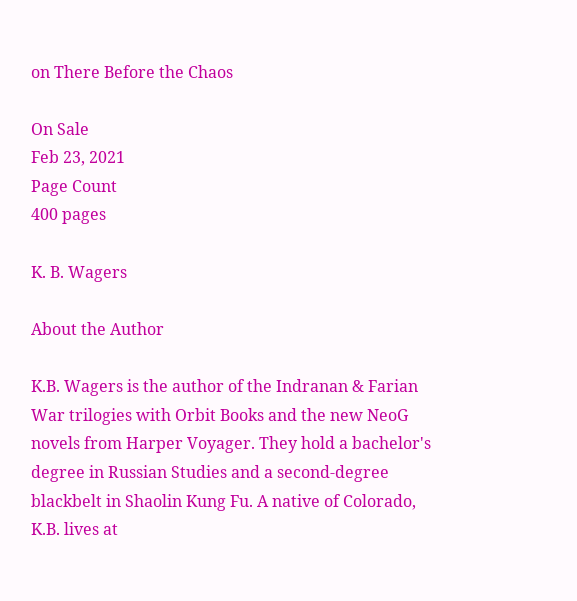on There Before the Chaos

On Sale
Feb 23, 2021
Page Count
400 pages

K. B. Wagers

About the Author

K.B. Wagers is the author of the Indranan & Farian War trilogies with Orbit Books and the new NeoG novels from Harper Voyager. They hold a bachelor's degree in Russian Studies and a second-degree blackbelt in Shaolin Kung Fu. A native of Colorado, K.B. lives at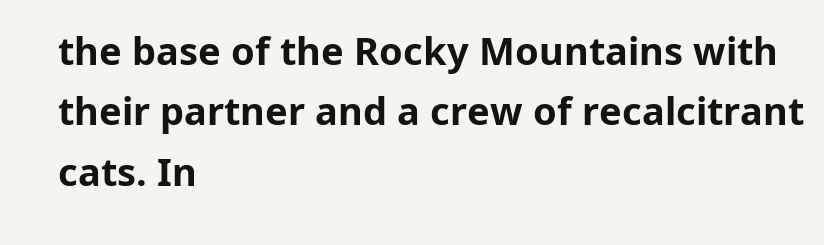the base of the Rocky Mountains with their partner and a crew of recalcitrant cats. In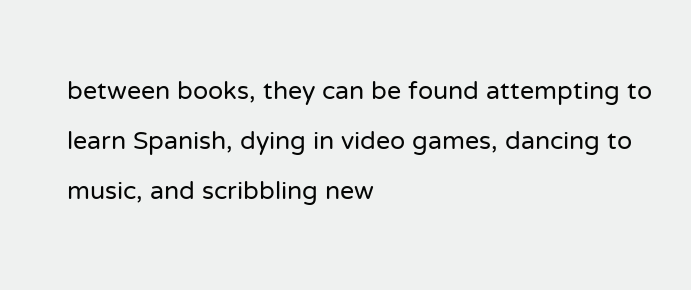between books, they can be found attempting to learn Spanish, dying in video games, dancing to music, and scribbling new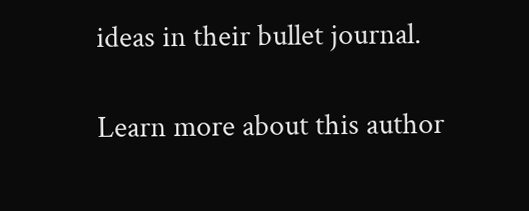ideas in their bullet journal.

Learn more about this author